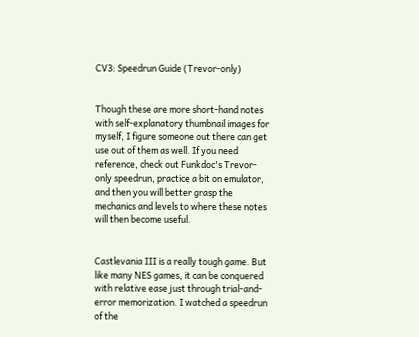CV3: Speedrun Guide (Trevor-only)


Though these are more short-hand notes with self-explanatory thumbnail images for myself, I figure someone out there can get use out of them as well. If you need reference, check out Funkdoc's Trevor-only speedrun, practice a bit on emulator, and then you will better grasp the mechanics and levels to where these notes will then become useful.


Castlevania III is a really tough game. But like many NES games, it can be conquered with relative ease just through trial-and-error memorization. I watched a speedrun of the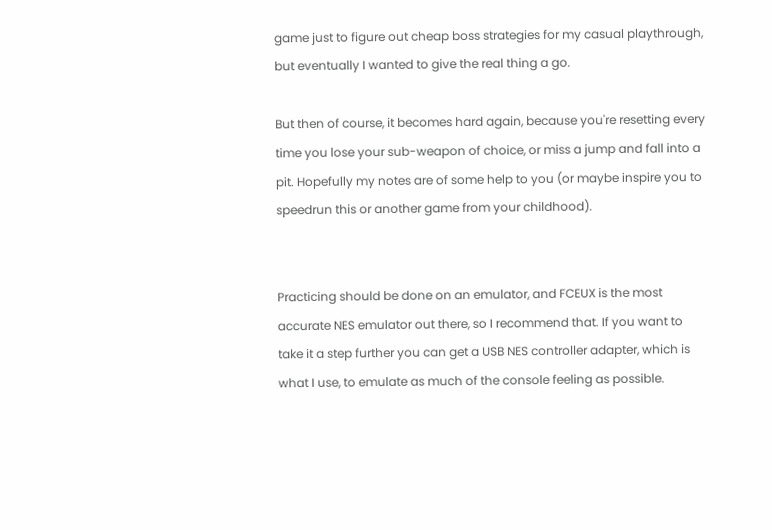game just to figure out cheap boss strategies for my casual playthrough, but eventually I wanted to give the real thing a go.

But then of course, it becomes hard again, because you're resetting every time you lose your sub-weapon of choice, or miss a jump and fall into a pit. Hopefully my notes are of some help to you (or maybe inspire you to speedrun this or another game from your childhood).


Practicing should be done on an emulator, and FCEUX is the most accurate NES emulator out there, so I recommend that. If you want to take it a step further you can get a USB NES controller adapter, which is what I use, to emulate as much of the console feeling as possible.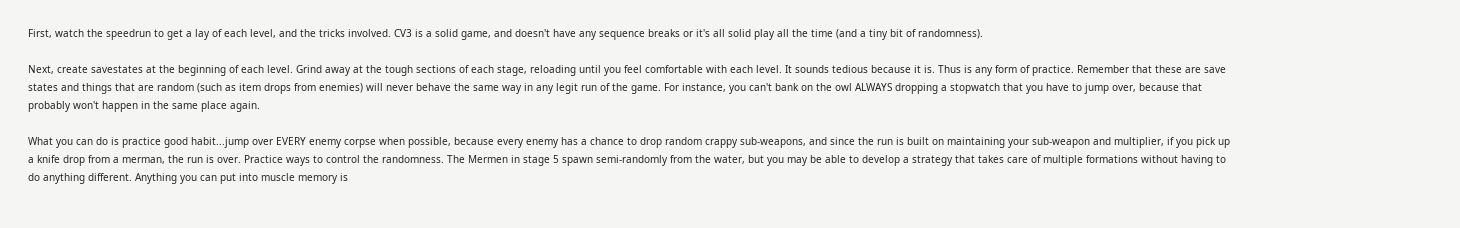First, watch the speedrun to get a lay of each level, and the tricks involved. CV3 is a solid game, and doesn't have any sequence breaks or it's all solid play all the time (and a tiny bit of randomness).

Next, create savestates at the beginning of each level. Grind away at the tough sections of each stage, reloading until you feel comfortable with each level. It sounds tedious because it is. Thus is any form of practice. Remember that these are save states and things that are random (such as item drops from enemies) will never behave the same way in any legit run of the game. For instance, you can't bank on the owl ALWAYS dropping a stopwatch that you have to jump over, because that probably won't happen in the same place again.

What you can do is practice good habit...jump over EVERY enemy corpse when possible, because every enemy has a chance to drop random crappy sub-weapons, and since the run is built on maintaining your sub-weapon and multiplier, if you pick up a knife drop from a merman, the run is over. Practice ways to control the randomness. The Mermen in stage 5 spawn semi-randomly from the water, but you may be able to develop a strategy that takes care of multiple formations without having to do anything different. Anything you can put into muscle memory is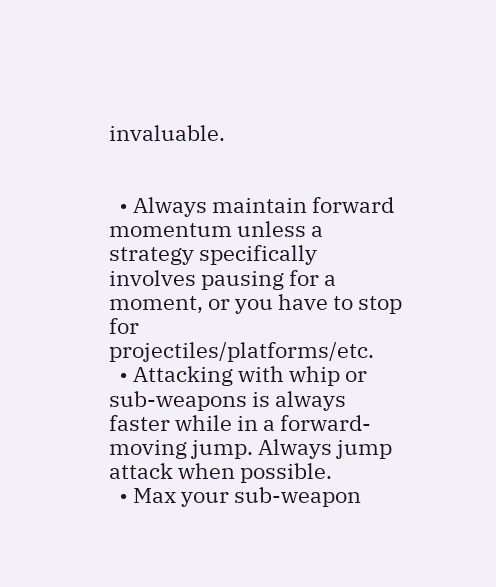invaluable.


  • Always maintain forward momentum unless a strategy specifically involves pausing for a moment, or you have to stop for projectiles/platforms/etc.
  • Attacking with whip or sub-weapons is always faster while in a forward-moving jump. Always jump attack when possible.
  • Max your sub-weapon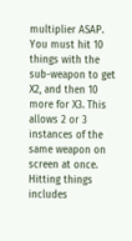multiplier ASAP. You must hit 10 things with the sub-weapon to get X2, and then 10 more for X3. This allows 2 or 3 instances of the same weapon on screen at once. Hitting things includes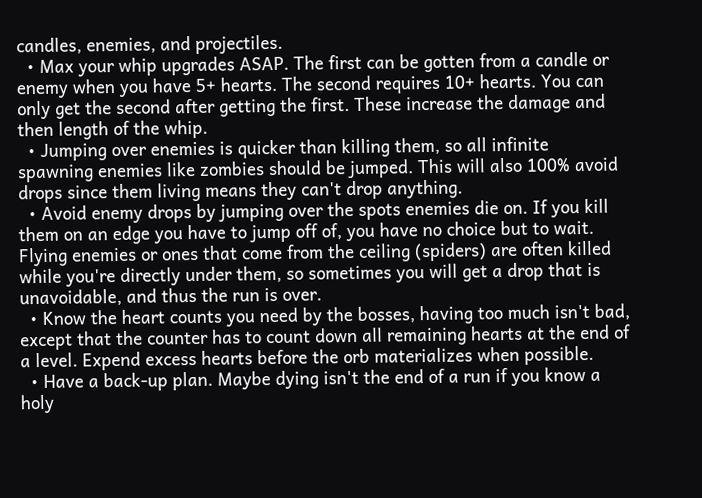candles, enemies, and projectiles.
  • Max your whip upgrades ASAP. The first can be gotten from a candle or enemy when you have 5+ hearts. The second requires 10+ hearts. You can only get the second after getting the first. These increase the damage and then length of the whip.
  • Jumping over enemies is quicker than killing them, so all infinite spawning enemies like zombies should be jumped. This will also 100% avoid drops since them living means they can't drop anything.
  • Avoid enemy drops by jumping over the spots enemies die on. If you kill them on an edge you have to jump off of, you have no choice but to wait. Flying enemies or ones that come from the ceiling (spiders) are often killed while you're directly under them, so sometimes you will get a drop that is unavoidable, and thus the run is over.
  • Know the heart counts you need by the bosses, having too much isn't bad, except that the counter has to count down all remaining hearts at the end of a level. Expend excess hearts before the orb materializes when possible.
  • Have a back-up plan. Maybe dying isn't the end of a run if you know a holy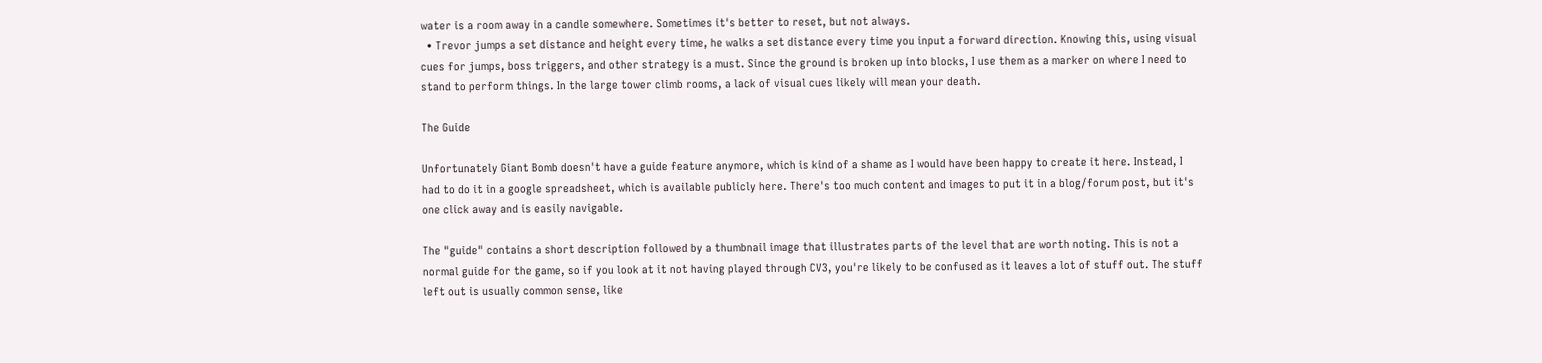water is a room away in a candle somewhere. Sometimes it's better to reset, but not always.
  • Trevor jumps a set distance and height every time, he walks a set distance every time you input a forward direction. Knowing this, using visual cues for jumps, boss triggers, and other strategy is a must. Since the ground is broken up into blocks, I use them as a marker on where I need to stand to perform things. In the large tower climb rooms, a lack of visual cues likely will mean your death.

The Guide

Unfortunately Giant Bomb doesn't have a guide feature anymore, which is kind of a shame as I would have been happy to create it here. Instead, I had to do it in a google spreadsheet, which is available publicly here. There's too much content and images to put it in a blog/forum post, but it's one click away and is easily navigable.

The "guide" contains a short description followed by a thumbnail image that illustrates parts of the level that are worth noting. This is not a normal guide for the game, so if you look at it not having played through CV3, you're likely to be confused as it leaves a lot of stuff out. The stuff left out is usually common sense, like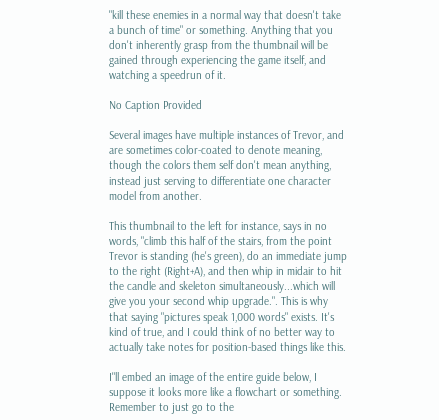"kill these enemies in a normal way that doesn't take a bunch of time" or something. Anything that you don't inherently grasp from the thumbnail will be gained through experiencing the game itself, and watching a speedrun of it.

No Caption Provided

Several images have multiple instances of Trevor, and are sometimes color-coated to denote meaning, though the colors them self don't mean anything, instead just serving to differentiate one character model from another.

This thumbnail to the left for instance, says in no words, "climb this half of the stairs, from the point Trevor is standing (he's green), do an immediate jump to the right (Right+A), and then whip in midair to hit the candle and skeleton simultaneously...which will give you your second whip upgrade.". This is why that saying "pictures speak 1,000 words" exists. It's kind of true, and I could think of no better way to actually take notes for position-based things like this.

I"ll embed an image of the entire guide below, I suppose it looks more like a flowchart or something. Remember to just go to the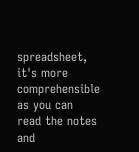spreadsheet, it's more comprehensible as you can read the notes and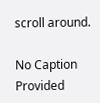scroll around.

No Caption Provided